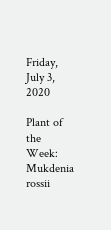Friday, July 3, 2020

Plant of the Week: Mukdenia rossii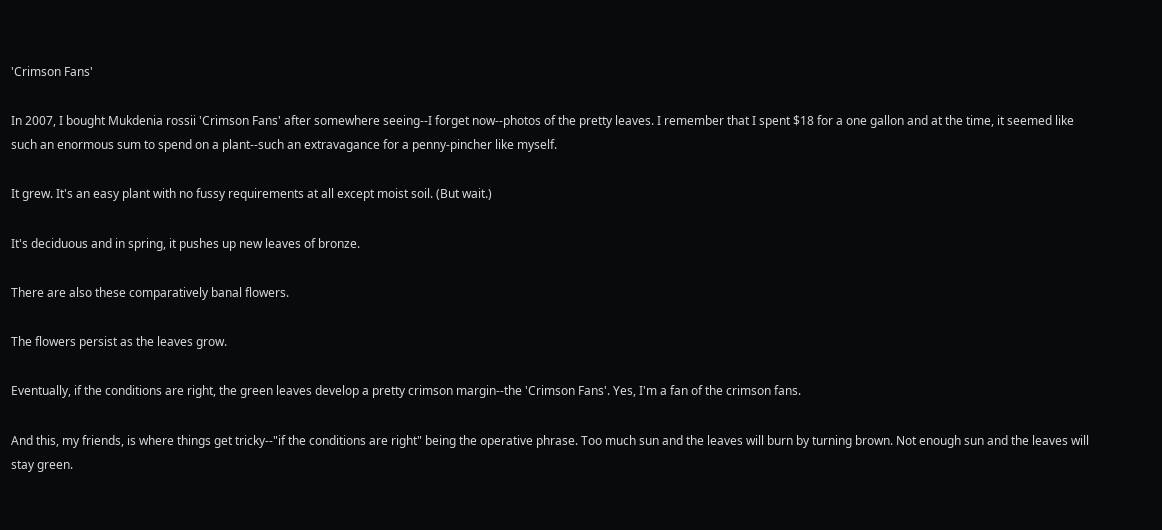'Crimson Fans'

In 2007, I bought Mukdenia rossii 'Crimson Fans' after somewhere seeing--I forget now--photos of the pretty leaves. I remember that I spent $18 for a one gallon and at the time, it seemed like such an enormous sum to spend on a plant--such an extravagance for a penny-pincher like myself.

It grew. It's an easy plant with no fussy requirements at all except moist soil. (But wait.)

It's deciduous and in spring, it pushes up new leaves of bronze.

There are also these comparatively banal flowers.

The flowers persist as the leaves grow.

Eventually, if the conditions are right, the green leaves develop a pretty crimson margin--the 'Crimson Fans'. Yes, I'm a fan of the crimson fans.

And this, my friends, is where things get tricky--"if the conditions are right" being the operative phrase. Too much sun and the leaves will burn by turning brown. Not enough sun and the leaves will stay green.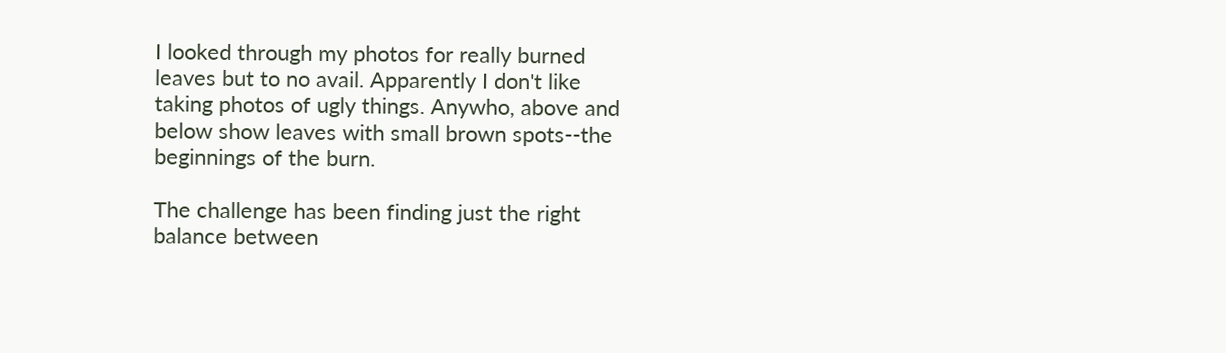I looked through my photos for really burned leaves but to no avail. Apparently I don't like taking photos of ugly things. Anywho, above and below show leaves with small brown spots--the beginnings of the burn.

The challenge has been finding just the right balance between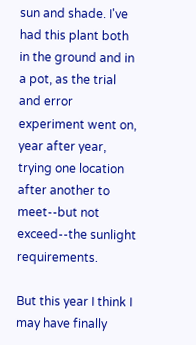sun and shade. I've had this plant both in the ground and in a pot, as the trial and error experiment went on, year after year, trying one location after another to meet--but not exceed--the sunlight requirements.

But this year I think I may have finally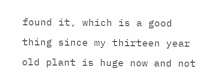found it, which is a good thing since my thirteen year old plant is huge now and not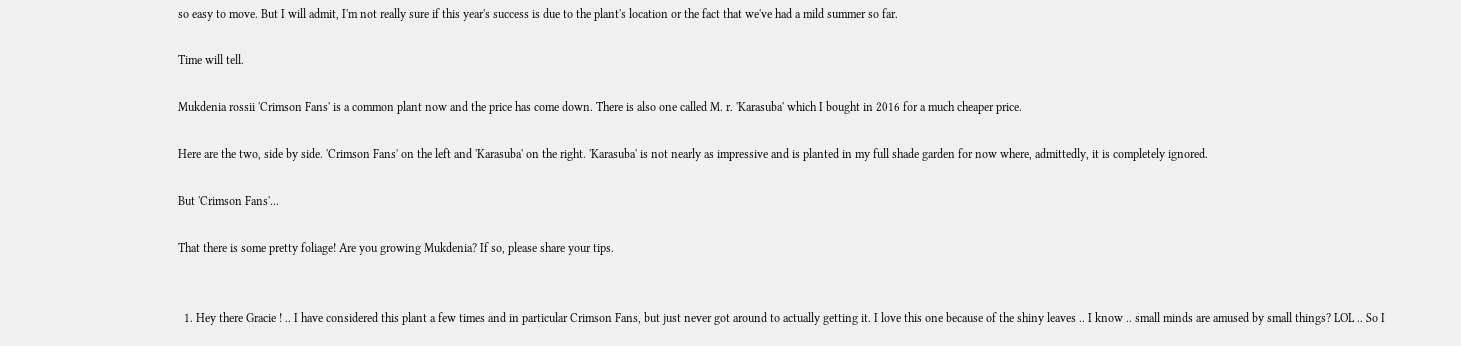so easy to move. But I will admit, I'm not really sure if this year's success is due to the plant's location or the fact that we've had a mild summer so far.

Time will tell.

Mukdenia rossii 'Crimson Fans' is a common plant now and the price has come down. There is also one called M. r. 'Karasuba' which I bought in 2016 for a much cheaper price.

Here are the two, side by side. 'Crimson Fans' on the left and 'Karasuba' on the right. 'Karasuba' is not nearly as impressive and is planted in my full shade garden for now where, admittedly, it is completely ignored.

But 'Crimson Fans'...

That there is some pretty foliage! Are you growing Mukdenia? If so, please share your tips.


  1. Hey there Gracie ! .. I have considered this plant a few times and in particular Crimson Fans, but just never got around to actually getting it. I love this one because of the shiny leaves .. I know .. small minds are amused by small things? LOL .. So I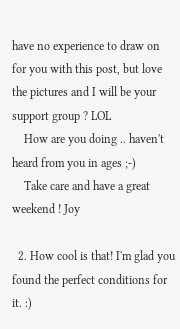have no experience to draw on for you with this post, but love the pictures and I will be your support group ? LOL
    How are you doing .. haven't heard from you in ages ;-)
    Take care and have a great weekend ! Joy

  2. How cool is that! I'm glad you found the perfect conditions for it. :)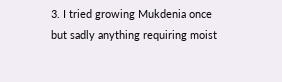3. I tried growing Mukdenia once but sadly anything requiring moist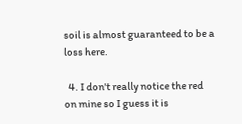soil is almost guaranteed to be a loss here.

  4. I don't really notice the red on mine so I guess it is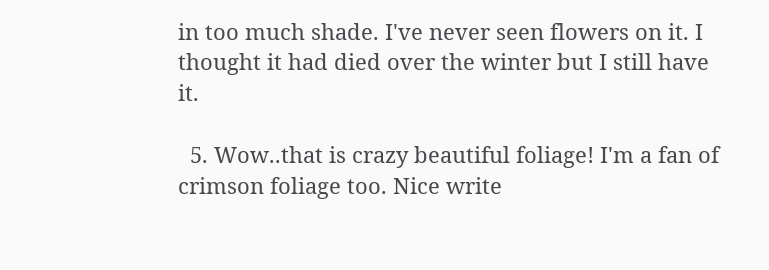in too much shade. I've never seen flowers on it. I thought it had died over the winter but I still have it.

  5. Wow..that is crazy beautiful foliage! I'm a fan of crimson foliage too. Nice write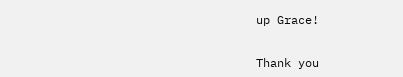up Grace!


Thank you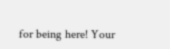for being here! Your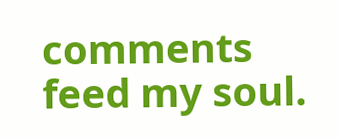comments feed my soul.